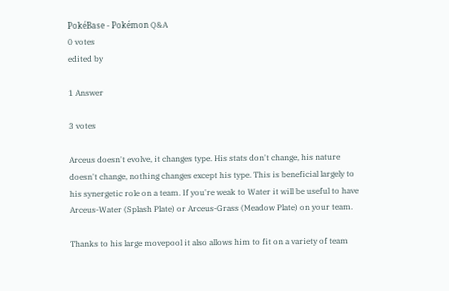PokéBase - Pokémon Q&A
0 votes
edited by

1 Answer

3 votes

Arceus doesn't evolve, it changes type. His stats don't change, his nature doesn't change, nothing changes except his type. This is beneficial largely to his synergetic role on a team. If you're weak to Water it will be useful to have Arceus-Water (Splash Plate) or Arceus-Grass (Meadow Plate) on your team.

Thanks to his large movepool it also allows him to fit on a variety of team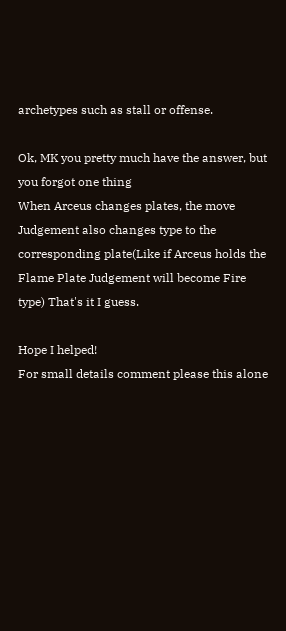archetypes such as stall or offense.

Ok, MK you pretty much have the answer, but you forgot one thing
When Arceus changes plates, the move Judgement also changes type to the corresponding plate(Like if Arceus holds the Flame Plate Judgement will become Fire type) That's it I guess.

Hope I helped!
For small details comment please this alone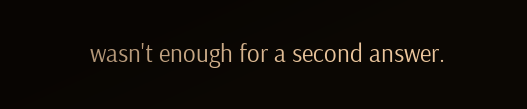wasn't enough for a second answer.